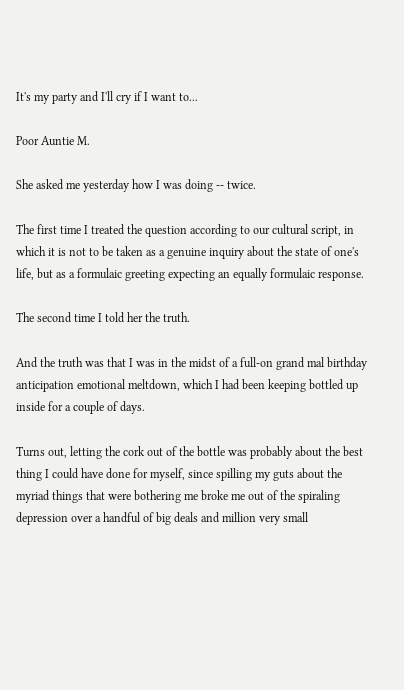It's my party and I'll cry if I want to...

Poor Auntie M.

She asked me yesterday how I was doing -- twice.

The first time I treated the question according to our cultural script, in which it is not to be taken as a genuine inquiry about the state of one's life, but as a formulaic greeting expecting an equally formulaic response.

The second time I told her the truth.

And the truth was that I was in the midst of a full-on grand mal birthday anticipation emotional meltdown, which I had been keeping bottled up inside for a couple of days.

Turns out, letting the cork out of the bottle was probably about the best thing I could have done for myself, since spilling my guts about the myriad things that were bothering me broke me out of the spiraling depression over a handful of big deals and million very small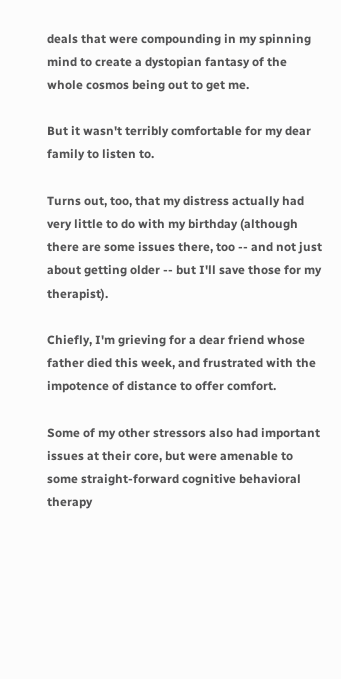deals that were compounding in my spinning mind to create a dystopian fantasy of the whole cosmos being out to get me.

But it wasn't terribly comfortable for my dear family to listen to.

Turns out, too, that my distress actually had very little to do with my birthday (although there are some issues there, too -- and not just about getting older -- but I'll save those for my therapist).

Chiefly, I'm grieving for a dear friend whose father died this week, and frustrated with the impotence of distance to offer comfort.

Some of my other stressors also had important issues at their core, but were amenable to some straight-forward cognitive behavioral therapy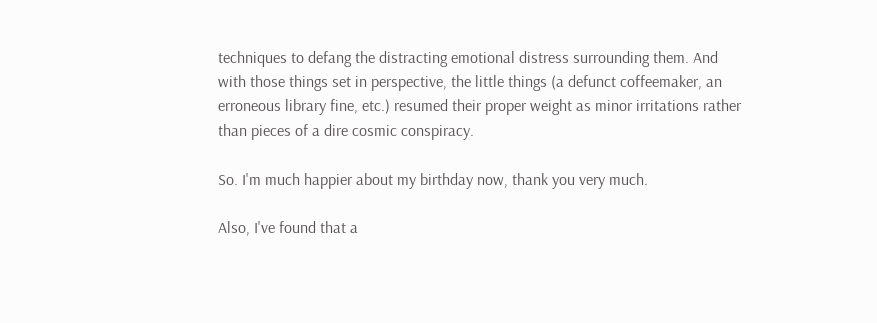techniques to defang the distracting emotional distress surrounding them. And with those things set in perspective, the little things (a defunct coffeemaker, an erroneous library fine, etc.) resumed their proper weight as minor irritations rather than pieces of a dire cosmic conspiracy.

So. I'm much happier about my birthday now, thank you very much.

Also, I've found that a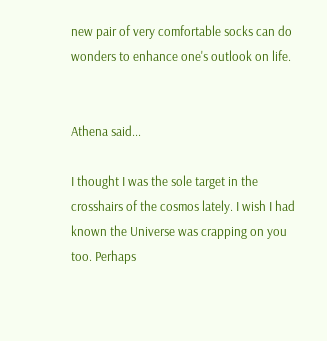new pair of very comfortable socks can do wonders to enhance one's outlook on life.


Athena said...

I thought I was the sole target in the crosshairs of the cosmos lately. I wish I had known the Universe was crapping on you too. Perhaps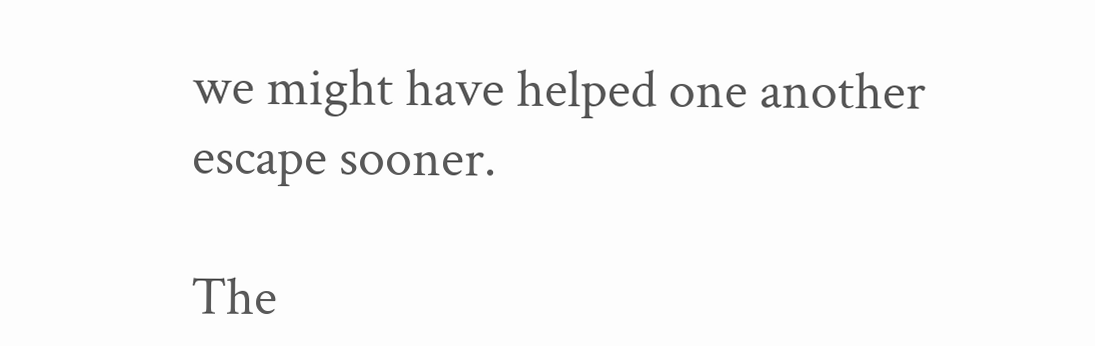we might have helped one another escape sooner.

The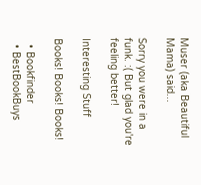Muser (aka Beautiful Mama) said...

Sorry you were in a funk. :( But glad you're feeling better!

Interesting Stuff

Books! Books! Books!

  • Bookfinder
  • BestBookBuys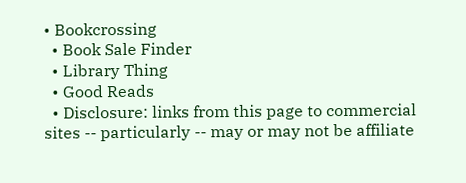• Bookcrossing
  • Book Sale Finder
  • Library Thing
  • Good Reads
  • Disclosure: links from this page to commercial sites -- particularly -- may or may not be affiliate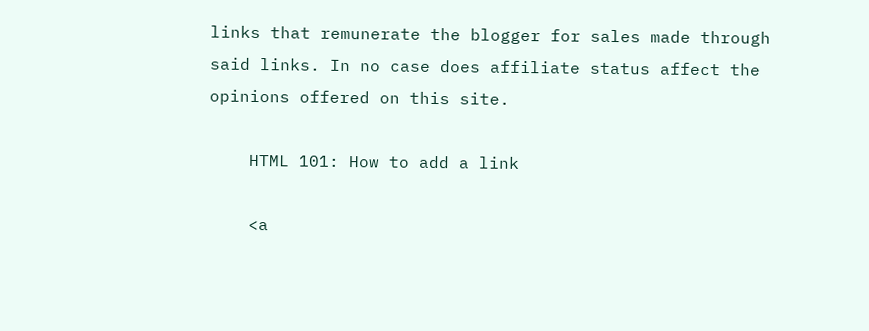links that remunerate the blogger for sales made through said links. In no case does affiliate status affect the opinions offered on this site.

    HTML 101: How to add a link

    <a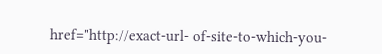href="http://exact-url- of-site-to-which-you-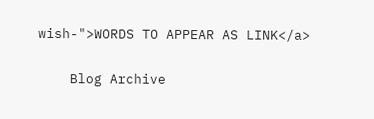wish-">WORDS TO APPEAR AS LINK</a>


    Blog Archive